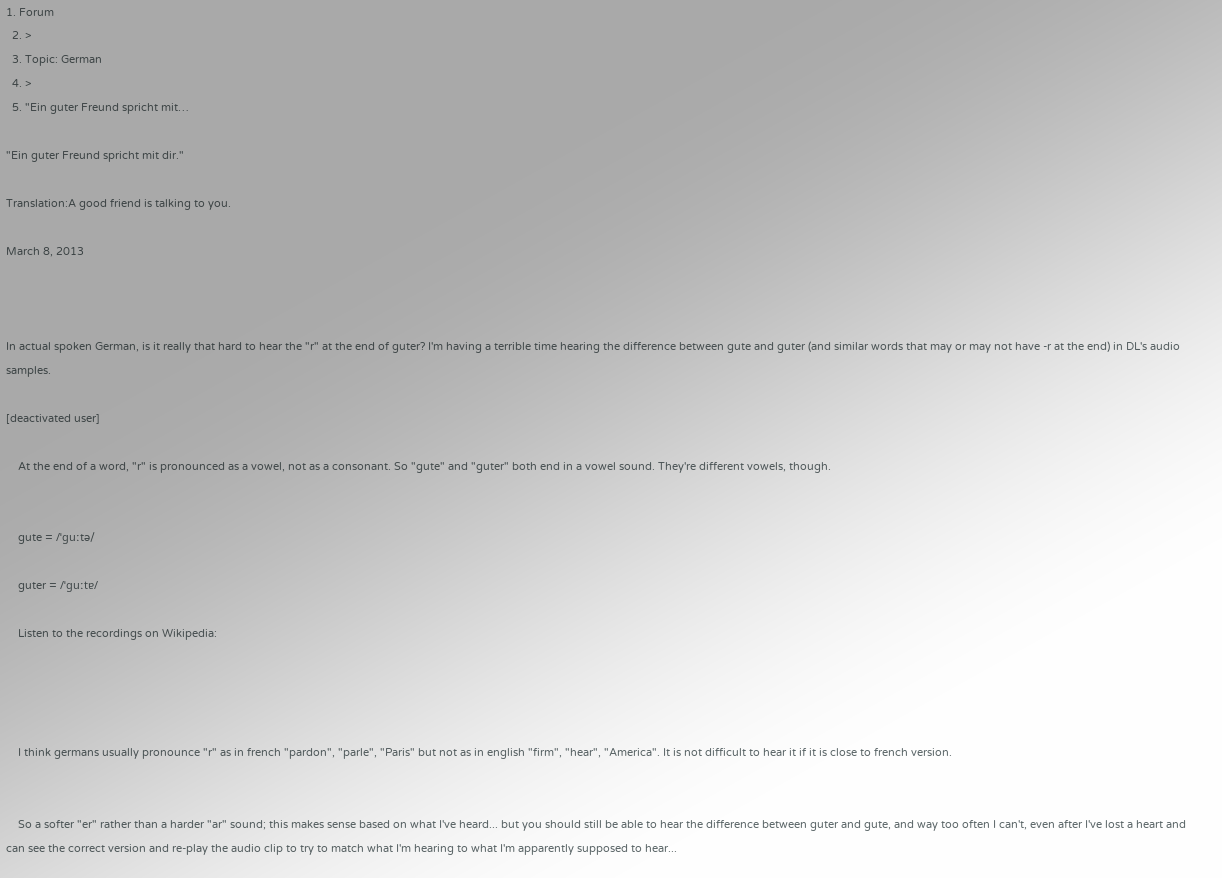1. Forum
  2. >
  3. Topic: German
  4. >
  5. "Ein guter Freund spricht mit…

"Ein guter Freund spricht mit dir."

Translation:A good friend is talking to you.

March 8, 2013



In actual spoken German, is it really that hard to hear the "r" at the end of guter? I'm having a terrible time hearing the difference between gute and guter (and similar words that may or may not have -r at the end) in DL's audio samples.

[deactivated user]

    At the end of a word, "r" is pronounced as a vowel, not as a consonant. So "gute" and "guter" both end in a vowel sound. They're different vowels, though.


    gute = /ˈɡuːtə/

    guter = /ˈɡuːtɐ/

    Listen to the recordings on Wikipedia:




    I think germans usually pronounce "r" as in french "pardon", "parle", "Paris" but not as in english "firm", "hear", "America". It is not difficult to hear it if it is close to french version.


    So a softer "er" rather than a harder "ar" sound; this makes sense based on what I've heard... but you should still be able to hear the difference between guter and gute, and way too often I can't, even after I've lost a heart and can see the correct version and re-play the audio clip to try to match what I'm hearing to what I'm apparently supposed to hear...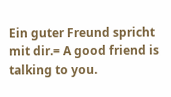Ein guter Freund spricht mit dir.= A good friend is talking to you.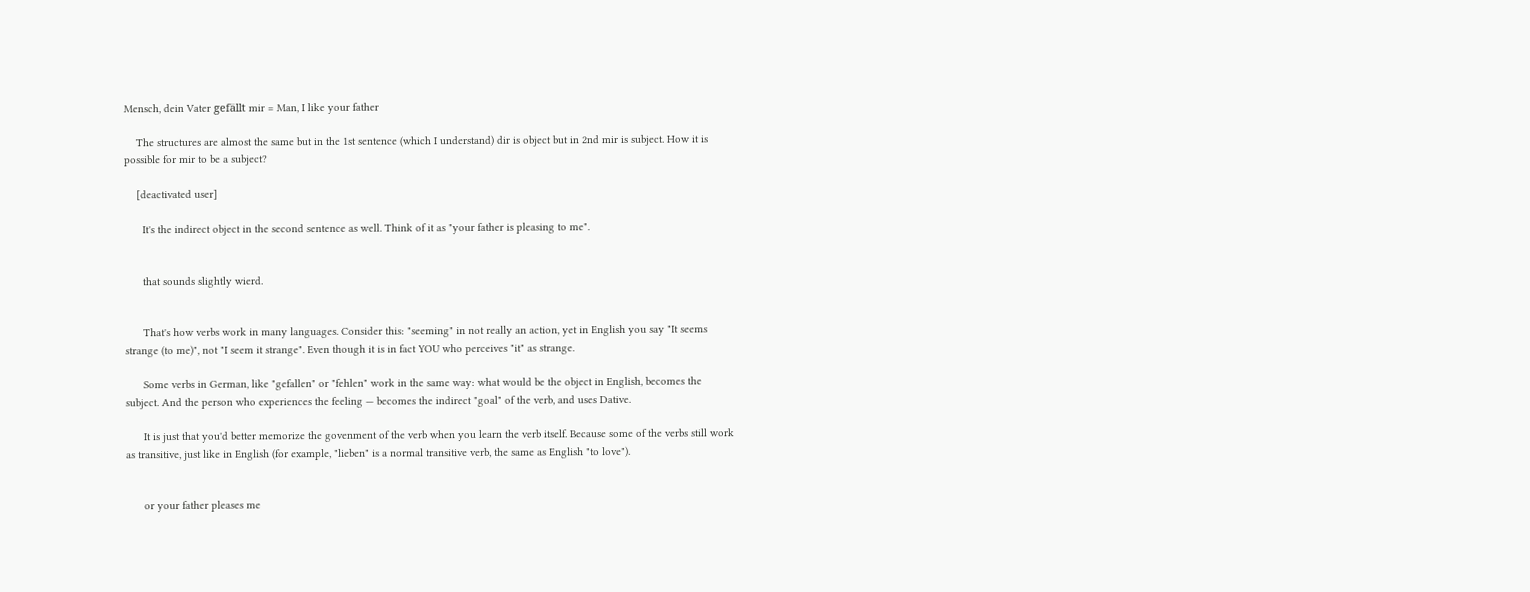Mensch, dein Vater gefällt mir = Man, I like your father

    The structures are almost the same but in the 1st sentence (which I understand) dir is object but in 2nd mir is subject. How it is possible for mir to be a subject?

    [deactivated user]

      It's the indirect object in the second sentence as well. Think of it as "your father is pleasing to me".


      that sounds slightly wierd.


      That's how verbs work in many languages. Consider this: "seeming" in not really an action, yet in English you say "It seems strange (to me)", not "I seem it strange". Even though it is in fact YOU who perceives "it" as strange.

      Some verbs in German, like "gefallen" or "fehlen" work in the same way: what would be the object in English, becomes the subject. And the person who experiences the feeling — becomes the indirect "goal" of the verb, and uses Dative.

      It is just that you'd better memorize the govenment of the verb when you learn the verb itself. Because some of the verbs still work as transitive, just like in English (for example, "lieben" is a normal transitive verb, the same as English "to love").


      or your father pleases me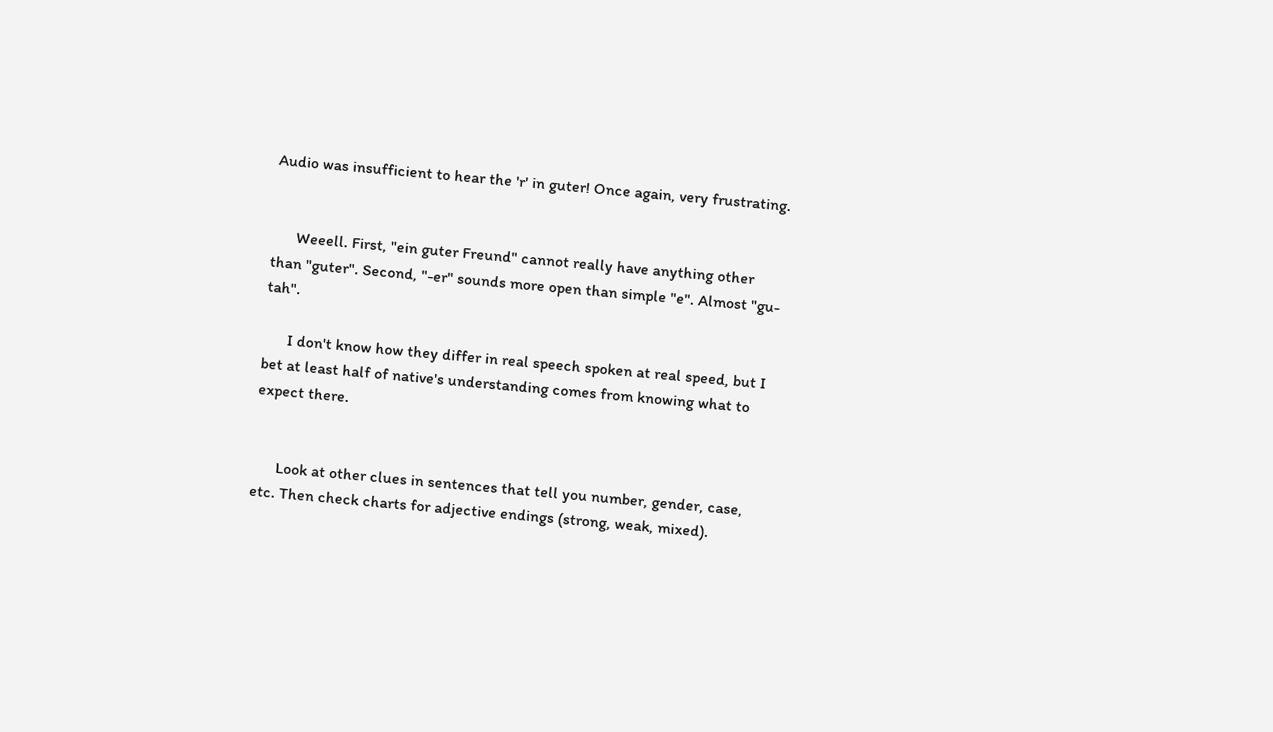Audio was insufficient to hear the 'r' in guter! Once again, very frustrating.


      Weeell. First, "ein guter Freund" cannot really have anything other than "guter". Second, "-er" sounds more open than simple "e". Almost "gu-tah".

      I don't know how they differ in real speech spoken at real speed, but I bet at least half of native's understanding comes from knowing what to expect there.


      Look at other clues in sentences that tell you number, gender, case, etc. Then check charts for adjective endings (strong, weak, mixed).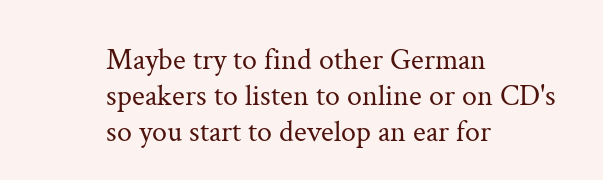Maybe try to find other German speakers to listen to online or on CD's so you start to develop an ear for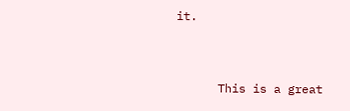it.


      This is a great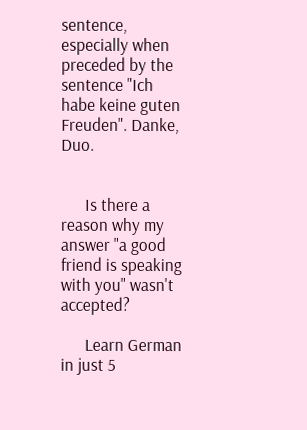sentence, especially when preceded by the sentence "Ich habe keine guten Freuden". Danke, Duo.


      Is there a reason why my answer "a good friend is speaking with you" wasn't accepted?

      Learn German in just 5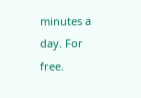minutes a day. For free.